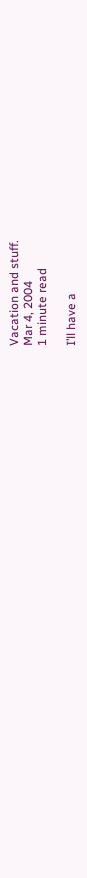Vacation and stuff.
Mar 4, 2004
1 minute read

I’ll have a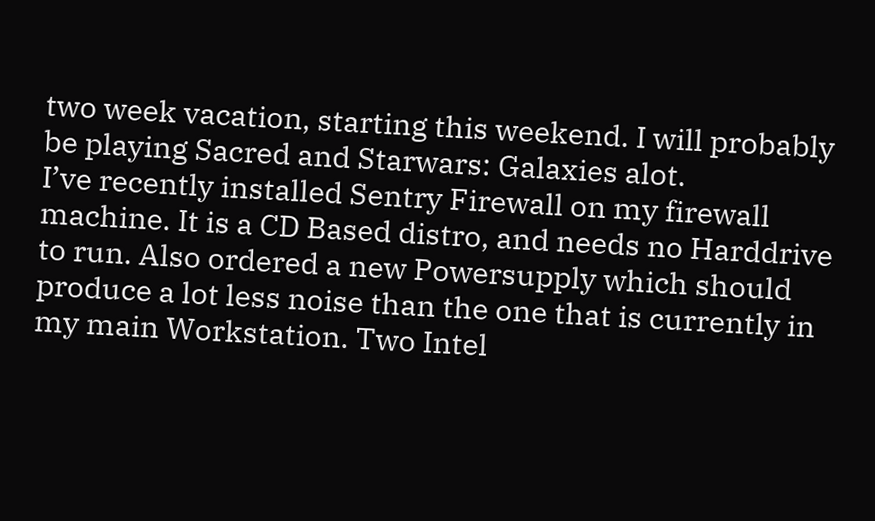two week vacation, starting this weekend. I will probably be playing Sacred and Starwars: Galaxies alot.
I’ve recently installed Sentry Firewall on my firewall machine. It is a CD Based distro, and needs no Harddrive to run. Also ordered a new Powersupply which should produce a lot less noise than the one that is currently in my main Workstation. Two Intel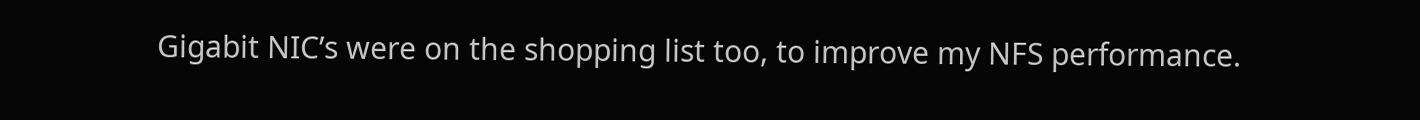Gigabit NIC’s were on the shopping list too, to improve my NFS performance.